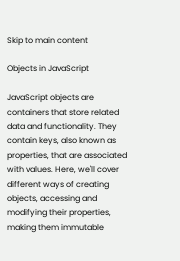Skip to main content

Objects in JavaScript

JavaScript objects are containers that store related data and functionality. They contain keys, also known as properties, that are associated with values. Here, we'll cover different ways of creating objects, accessing and modifying their properties, making them immutable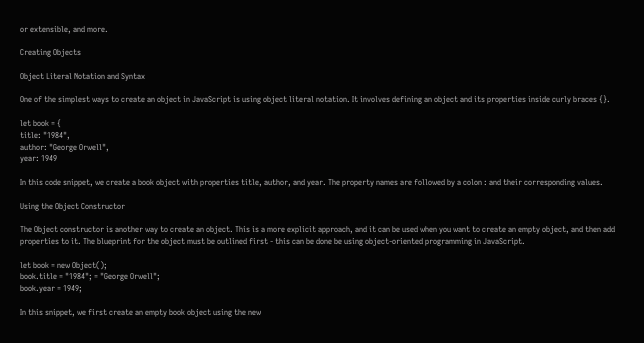or extensible, and more.

Creating Objects

Object Literal Notation and Syntax

One of the simplest ways to create an object in JavaScript is using object literal notation. It involves defining an object and its properties inside curly braces {}.

let book = {
title: "1984",
author: "George Orwell",
year: 1949

In this code snippet, we create a book object with properties title, author, and year. The property names are followed by a colon : and their corresponding values.

Using the Object Constructor

The Object constructor is another way to create an object. This is a more explicit approach, and it can be used when you want to create an empty object, and then add properties to it. The blueprint for the object must be outlined first - this can be done be using object-oriented programming in JavaScript.

let book = new Object();
book.title = "1984"; = "George Orwell";
book.year = 1949;

In this snippet, we first create an empty book object using the new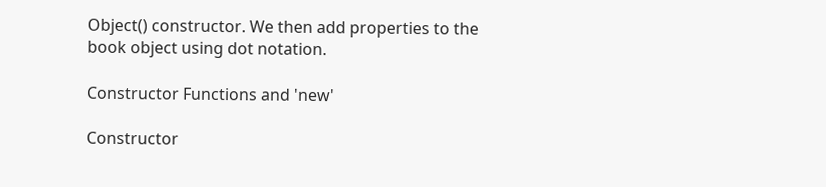Object() constructor. We then add properties to the book object using dot notation.

Constructor Functions and 'new'

Constructor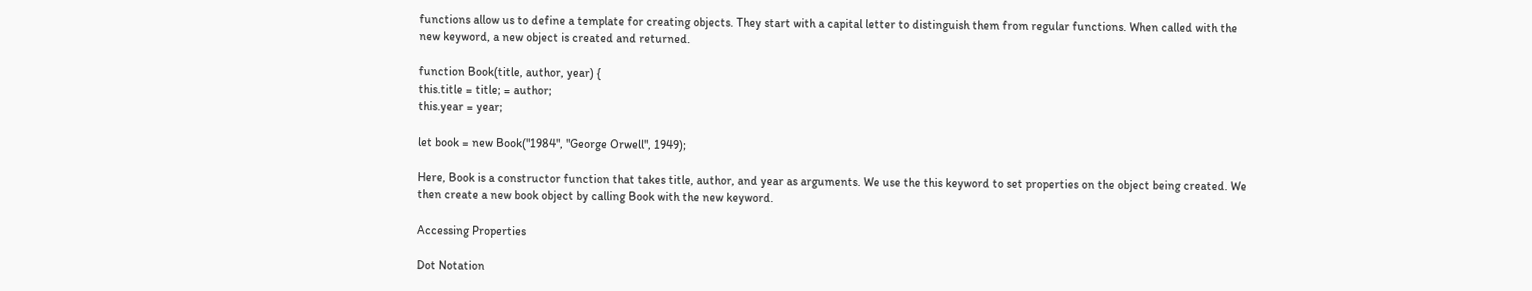functions allow us to define a template for creating objects. They start with a capital letter to distinguish them from regular functions. When called with the new keyword, a new object is created and returned.

function Book(title, author, year) {
this.title = title; = author;
this.year = year;

let book = new Book("1984", "George Orwell", 1949);

Here, Book is a constructor function that takes title, author, and year as arguments. We use the this keyword to set properties on the object being created. We then create a new book object by calling Book with the new keyword.

Accessing Properties

Dot Notation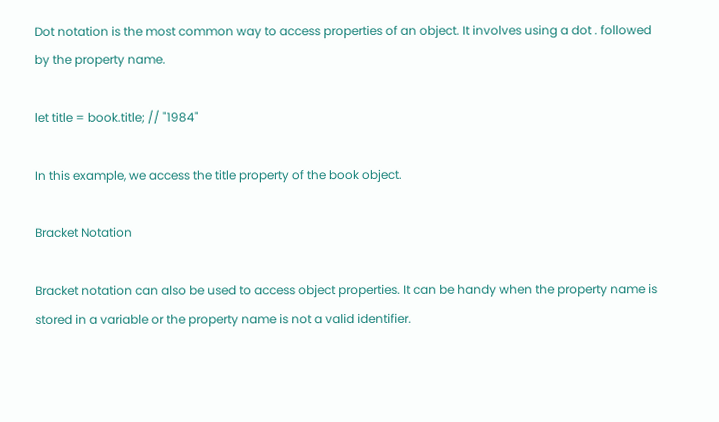Dot notation is the most common way to access properties of an object. It involves using a dot . followed by the property name.

let title = book.title; // "1984"

In this example, we access the title property of the book object.

Bracket Notation

Bracket notation can also be used to access object properties. It can be handy when the property name is stored in a variable or the property name is not a valid identifier.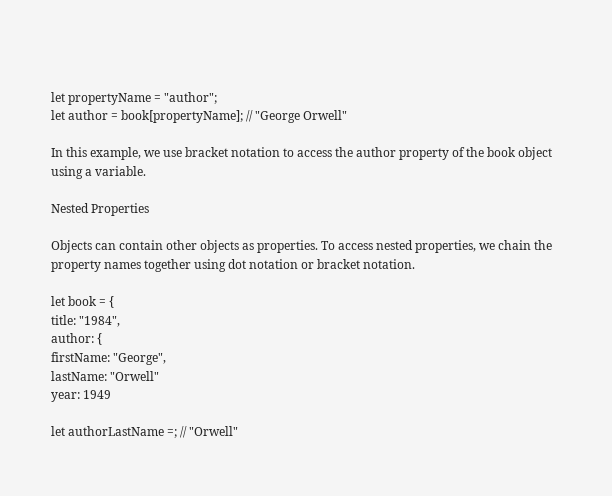let propertyName = "author";
let author = book[propertyName]; // "George Orwell"

In this example, we use bracket notation to access the author property of the book object using a variable.

Nested Properties

Objects can contain other objects as properties. To access nested properties, we chain the property names together using dot notation or bracket notation.

let book = {
title: "1984",
author: {
firstName: "George",
lastName: "Orwell"
year: 1949

let authorLastName =; // "Orwell"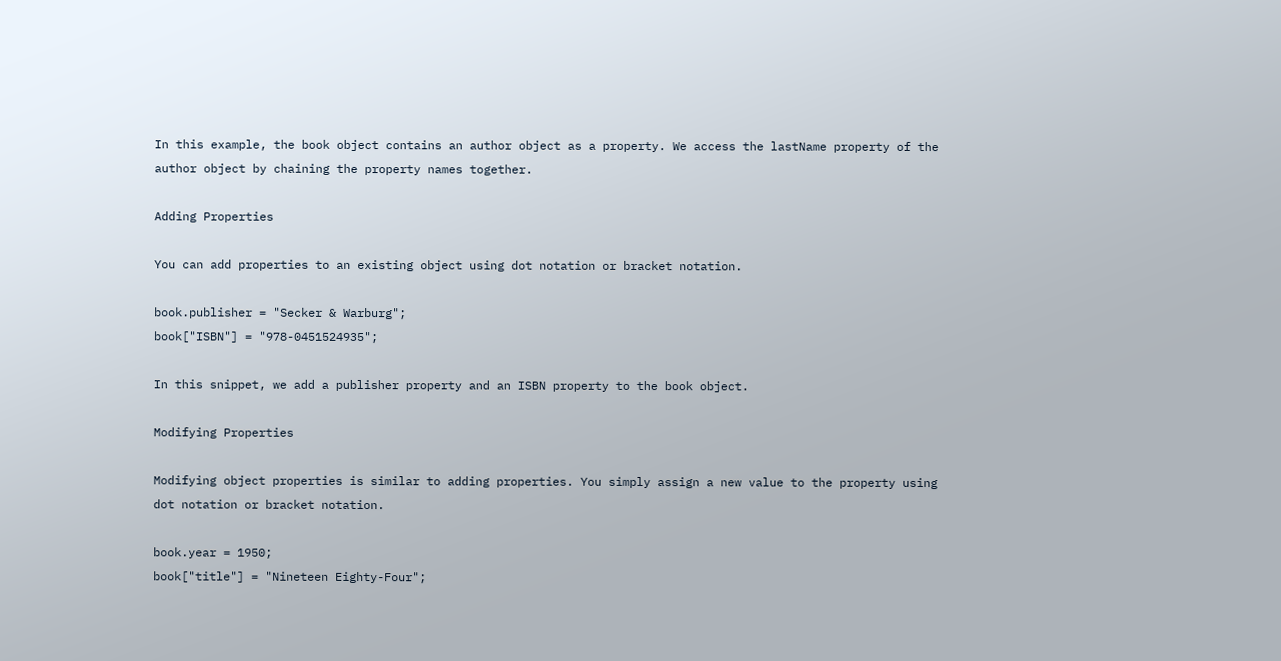In this example, the book object contains an author object as a property. We access the lastName property of the author object by chaining the property names together.

Adding Properties

You can add properties to an existing object using dot notation or bracket notation.

book.publisher = "Secker & Warburg";
book["ISBN"] = "978-0451524935";

In this snippet, we add a publisher property and an ISBN property to the book object.

Modifying Properties

Modifying object properties is similar to adding properties. You simply assign a new value to the property using dot notation or bracket notation.

book.year = 1950;
book["title"] = "Nineteen Eighty-Four";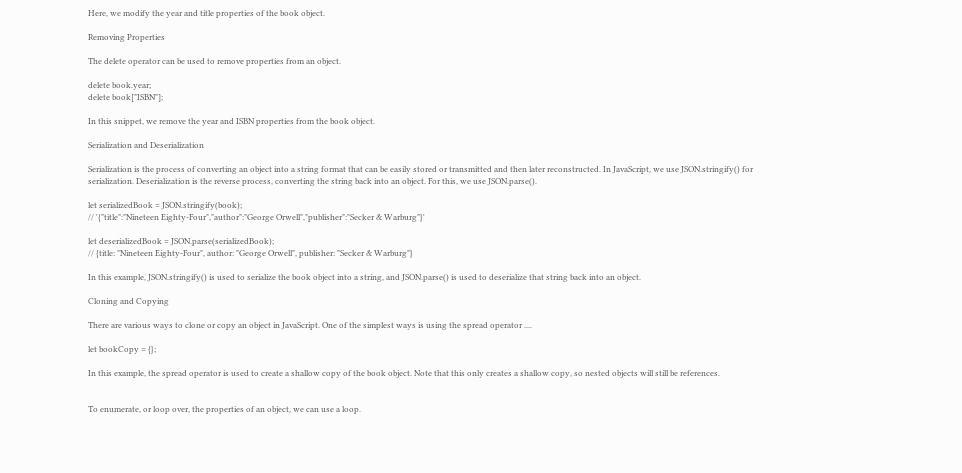Here, we modify the year and title properties of the book object.

Removing Properties

The delete operator can be used to remove properties from an object.

delete book.year;
delete book["ISBN"];

In this snippet, we remove the year and ISBN properties from the book object.

Serialization and Deserialization

Serialization is the process of converting an object into a string format that can be easily stored or transmitted and then later reconstructed. In JavaScript, we use JSON.stringify() for serialization. Deserialization is the reverse process, converting the string back into an object. For this, we use JSON.parse().

let serializedBook = JSON.stringify(book);
// '{"title":"Nineteen Eighty-Four","author":"George Orwell","publisher":"Secker & Warburg"}'

let deserializedBook = JSON.parse(serializedBook);
// {title: "Nineteen Eighty-Four", author: "George Orwell", publisher: "Secker & Warburg"}

In this example, JSON.stringify() is used to serialize the book object into a string, and JSON.parse() is used to deserialize that string back into an object.

Cloning and Copying

There are various ways to clone or copy an object in JavaScript. One of the simplest ways is using the spread operator ....

let bookCopy = {};

In this example, the spread operator is used to create a shallow copy of the book object. Note that this only creates a shallow copy, so nested objects will still be references.


To enumerate, or loop over, the properties of an object, we can use a loop.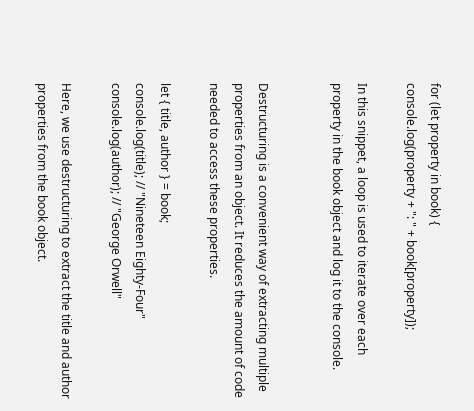for (let property in book) {
console.log(property + ": " + book[property]);

In this snippet, a loop is used to iterate over each property in the book object and log it to the console.


Destructuring is a convenient way of extracting multiple properties from an object. It reduces the amount of code needed to access these properties.

let { title, author } = book;
console.log(title); // "Nineteen Eighty-Four"
console.log(author); // "George Orwell"

Here, we use destructuring to extract the title and author properties from the book object.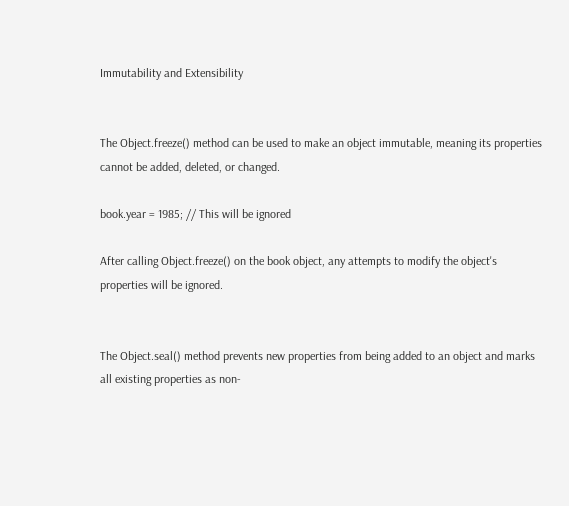Immutability and Extensibility


The Object.freeze() method can be used to make an object immutable, meaning its properties cannot be added, deleted, or changed.

book.year = 1985; // This will be ignored

After calling Object.freeze() on the book object, any attempts to modify the object's properties will be ignored.


The Object.seal() method prevents new properties from being added to an object and marks all existing properties as non-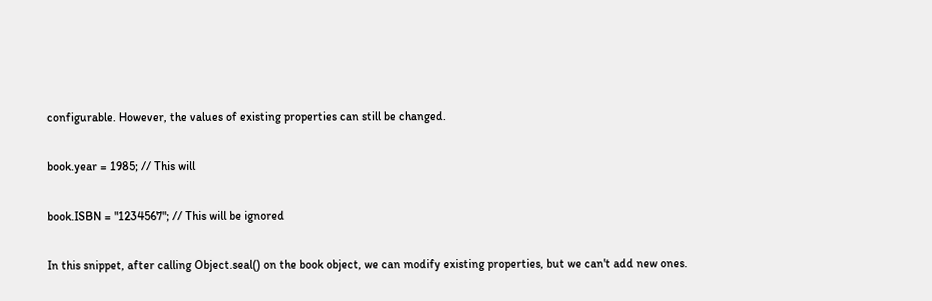configurable. However, the values of existing properties can still be changed.

book.year = 1985; // This will

book.ISBN = "1234567"; // This will be ignored

In this snippet, after calling Object.seal() on the book object, we can modify existing properties, but we can't add new ones.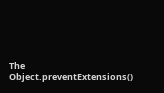The Object.preventExtensions()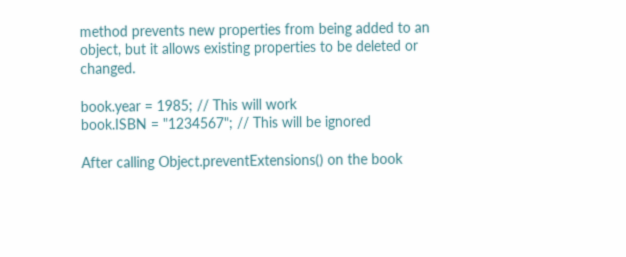method prevents new properties from being added to an object, but it allows existing properties to be deleted or changed.

book.year = 1985; // This will work
book.ISBN = "1234567"; // This will be ignored

After calling Object.preventExtensions() on the book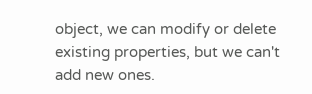object, we can modify or delete existing properties, but we can't add new ones.